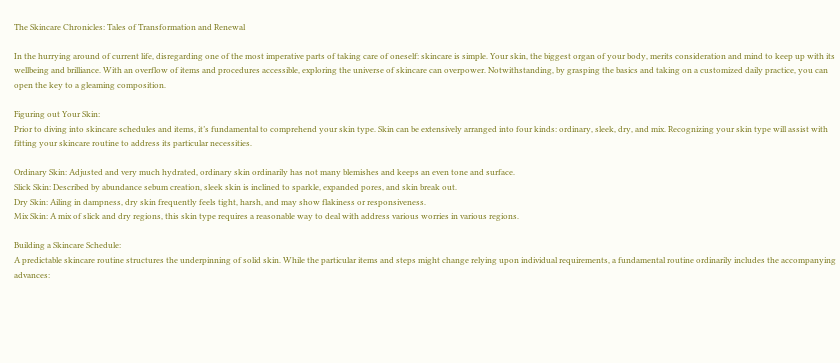The Skincare Chronicles: Tales of Transformation and Renewal

In the hurrying around of current life, disregarding one of the most imperative parts of taking care of oneself: skincare is simple. Your skin, the biggest organ of your body, merits consideration and mind to keep up with its wellbeing and brilliance. With an overflow of items and procedures accessible, exploring the universe of skincare can overpower. Notwithstanding, by grasping the basics and taking on a customized daily practice, you can open the key to a gleaming composition.

Figuring out Your Skin:
Prior to diving into skincare schedules and items, it’s fundamental to comprehend your skin type. Skin can be extensively arranged into four kinds: ordinary, sleek, dry, and mix. Recognizing your skin type will assist with fitting your skincare routine to address its particular necessities.

Ordinary Skin: Adjusted and very much hydrated, ordinary skin ordinarily has not many blemishes and keeps an even tone and surface.
Slick Skin: Described by abundance sebum creation, sleek skin is inclined to sparkle, expanded pores, and skin break out.
Dry Skin: Ailing in dampness, dry skin frequently feels tight, harsh, and may show flakiness or responsiveness.
Mix Skin: A mix of slick and dry regions, this skin type requires a reasonable way to deal with address various worries in various regions.

Building a Skincare Schedule:
A predictable skincare routine structures the underpinning of solid skin. While the particular items and steps might change relying upon individual requirements, a fundamental routine ordinarily includes the accompanying advances: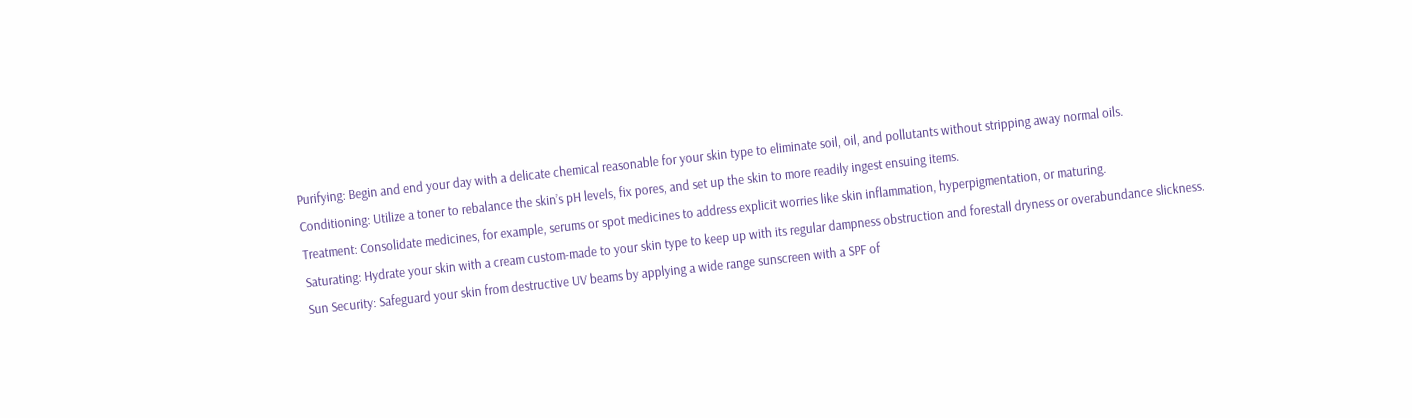Purifying: Begin and end your day with a delicate chemical reasonable for your skin type to eliminate soil, oil, and pollutants without stripping away normal oils.
Conditioning: Utilize a toner to rebalance the skin’s pH levels, fix pores, and set up the skin to more readily ingest ensuing items.
Treatment: Consolidate medicines, for example, serums or spot medicines to address explicit worries like skin inflammation, hyperpigmentation, or maturing.
Saturating: Hydrate your skin with a cream custom-made to your skin type to keep up with its regular dampness obstruction and forestall dryness or overabundance slickness.
Sun Security: Safeguard your skin from destructive UV beams by applying a wide range sunscreen with a SPF of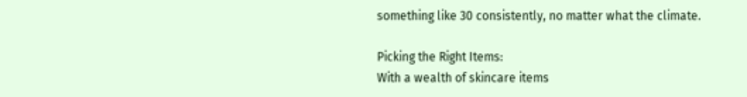something like 30 consistently, no matter what the climate.

Picking the Right Items:
With a wealth of skincare items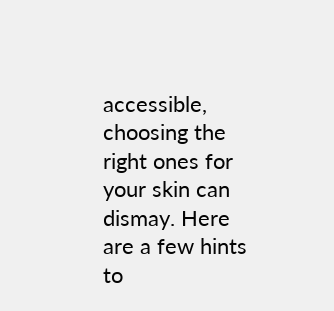accessible, choosing the right ones for your skin can dismay. Here are a few hints to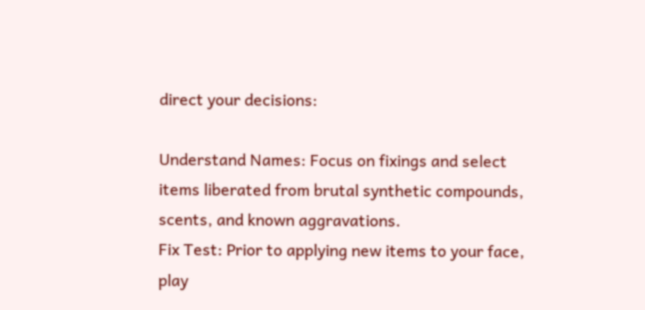direct your decisions:

Understand Names: Focus on fixings and select items liberated from brutal synthetic compounds, scents, and known aggravations.
Fix Test: Prior to applying new items to your face, play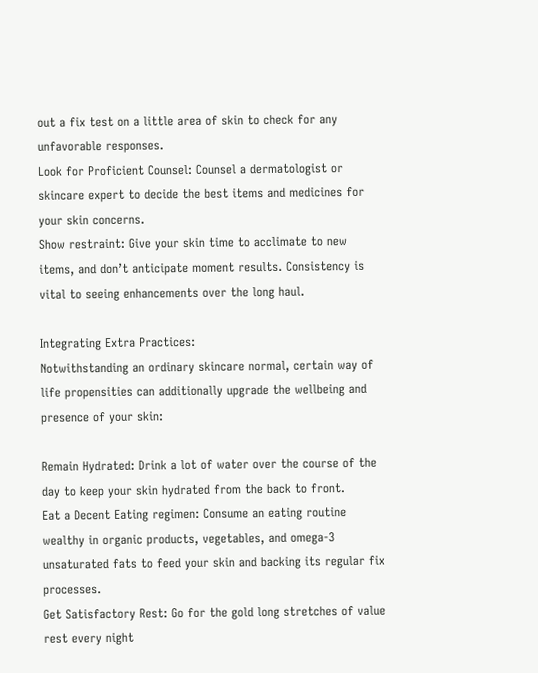out a fix test on a little area of skin to check for any unfavorable responses.
Look for Proficient Counsel: Counsel a dermatologist or skincare expert to decide the best items and medicines for your skin concerns.
Show restraint: Give your skin time to acclimate to new items, and don’t anticipate moment results. Consistency is vital to seeing enhancements over the long haul.

Integrating Extra Practices:
Notwithstanding an ordinary skincare normal, certain way of life propensities can additionally upgrade the wellbeing and presence of your skin:

Remain Hydrated: Drink a lot of water over the course of the day to keep your skin hydrated from the back to front.
Eat a Decent Eating regimen: Consume an eating routine wealthy in organic products, vegetables, and omega-3 unsaturated fats to feed your skin and backing its regular fix processes.
Get Satisfactory Rest: Go for the gold long stretches of value rest every night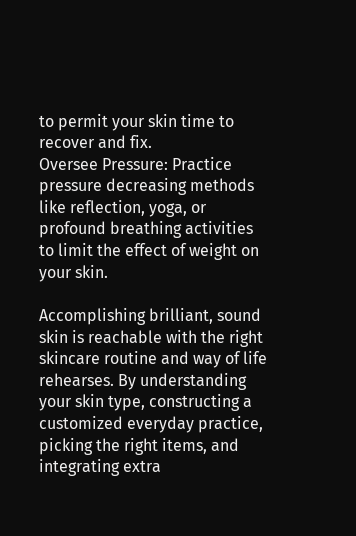to permit your skin time to recover and fix.
Oversee Pressure: Practice pressure decreasing methods like reflection, yoga, or profound breathing activities to limit the effect of weight on your skin.

Accomplishing brilliant, sound skin is reachable with the right skincare routine and way of life rehearses. By understanding your skin type, constructing a customized everyday practice, picking the right items, and integrating extra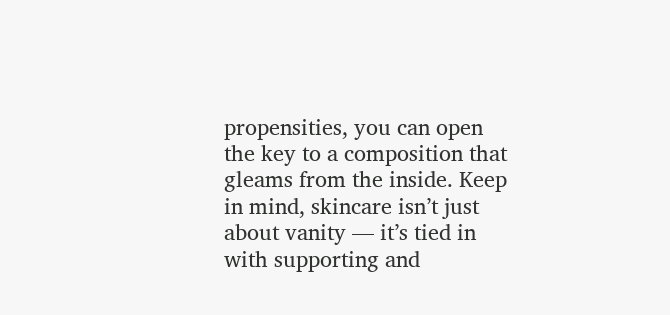propensities, you can open the key to a composition that gleams from the inside. Keep in mind, skincare isn’t just about vanity — it’s tied in with supporting and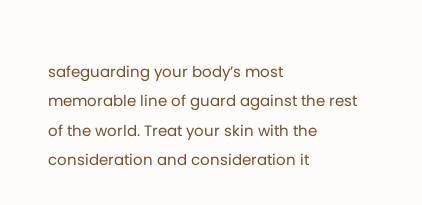safeguarding your body’s most memorable line of guard against the rest of the world. Treat your skin with the consideration and consideration it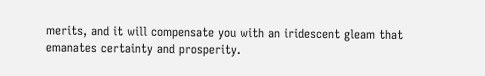merits, and it will compensate you with an iridescent gleam that emanates certainty and prosperity.